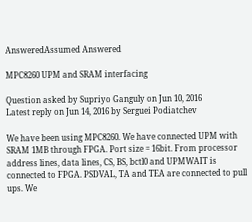AnsweredAssumed Answered

MPC8260 UPM and SRAM interfacing

Question asked by Supriyo Ganguly on Jun 10, 2016
Latest reply on Jun 14, 2016 by Serguei Podiatchev

We have been using MPC8260. We have connected UPM with SRAM 1MB through FPGA. Port size = 16bit. From processor address lines, data lines, CS, BS, bctl0 and UPMWAIT is connected to FPGA. PSDVAL, TA and TEA are connected to pull ups. We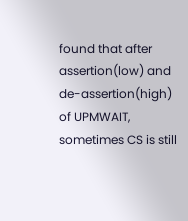found that after assertion(low) and de-assertion(high) of UPMWAIT, sometimes CS is still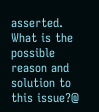asserted. What is the possible reason and solution to this issue?@